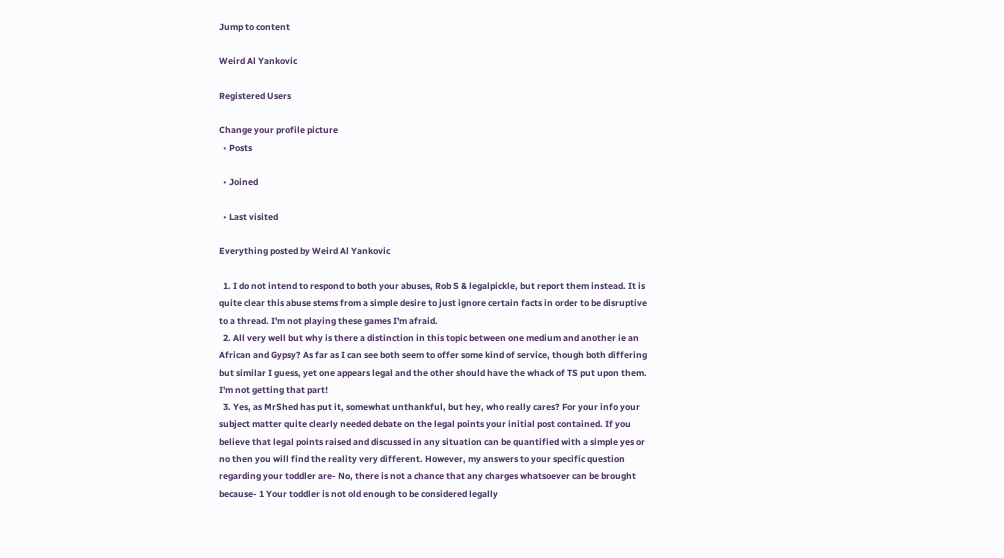Jump to content

Weird Al Yankovic

Registered Users

Change your profile picture
  • Posts

  • Joined

  • Last visited

Everything posted by Weird Al Yankovic

  1. I do not intend to respond to both your abuses, Rob S & legalpickle, but report them instead. It is quite clear this abuse stems from a simple desire to just ignore certain facts in order to be disruptive to a thread. I'm not playing these games I'm afraid.
  2. All very well but why is there a distinction in this topic between one medium and another ie an African and Gypsy? As far as I can see both seem to offer some kind of service, though both differing but similar I guess, yet one appears legal and the other should have the whack of TS put upon them. I'm not getting that part!
  3. Yes, as MrShed has put it, somewhat unthankful, but hey, who really cares? For your info your subject matter quite clearly needed debate on the legal points your initial post contained. If you believe that legal points raised and discussed in any situation can be quantified with a simple yes or no then you will find the reality very different. However, my answers to your specific question regarding your toddler are- No, there is not a chance that any charges whatsoever can be brought because- 1 Your toddler is not old enough to be considered legally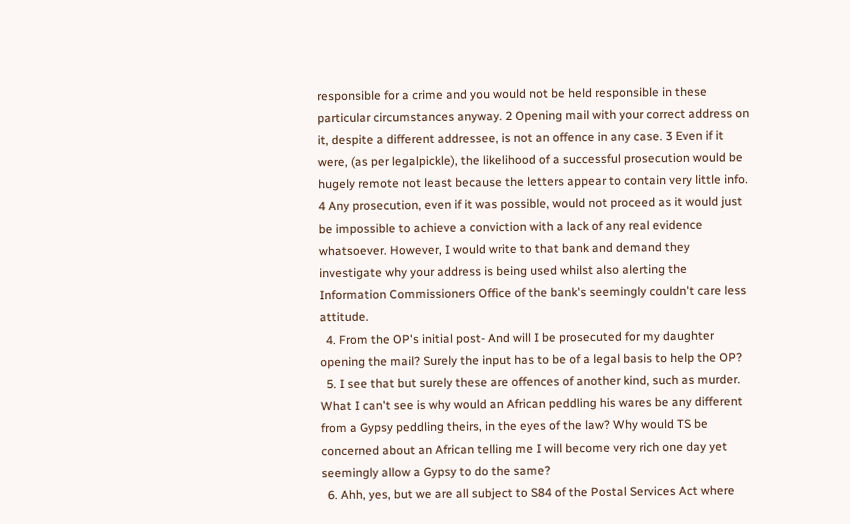responsible for a crime and you would not be held responsible in these particular circumstances anyway. 2 Opening mail with your correct address on it, despite a different addressee, is not an offence in any case. 3 Even if it were, (as per legalpickle), the likelihood of a successful prosecution would be hugely remote not least because the letters appear to contain very little info. 4 Any prosecution, even if it was possible, would not proceed as it would just be impossible to achieve a conviction with a lack of any real evidence whatsoever. However, I would write to that bank and demand they investigate why your address is being used whilst also alerting the Information Commissioners Office of the bank's seemingly couldn't care less attitude.
  4. From the OP's initial post- And will I be prosecuted for my daughter opening the mail? Surely the input has to be of a legal basis to help the OP?
  5. I see that but surely these are offences of another kind, such as murder. What I can't see is why would an African peddling his wares be any different from a Gypsy peddling theirs, in the eyes of the law? Why would TS be concerned about an African telling me I will become very rich one day yet seemingly allow a Gypsy to do the same?
  6. Ahh, yes, but we are all subject to S84 of the Postal Services Act where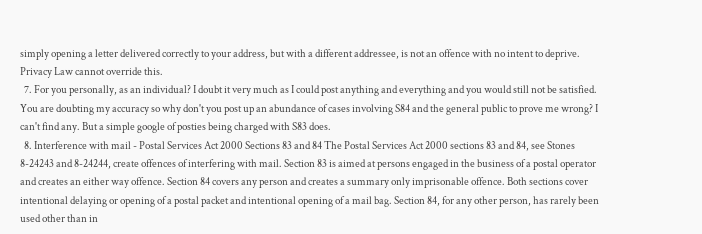simply opening a letter delivered correctly to your address, but with a different addressee, is not an offence with no intent to deprive. Privacy Law cannot override this.
  7. For you personally, as an individual? I doubt it very much as I could post anything and everything and you would still not be satisfied. You are doubting my accuracy so why don't you post up an abundance of cases involving S84 and the general public to prove me wrong? I can't find any. But a simple google of posties being charged with S83 does.
  8. Interference with mail - Postal Services Act 2000 Sections 83 and 84 The Postal Services Act 2000 sections 83 and 84, see Stones 8-24243 and 8-24244, create offences of interfering with mail. Section 83 is aimed at persons engaged in the business of a postal operator and creates an either way offence. Section 84 covers any person and creates a summary only imprisonable offence. Both sections cover intentional delaying or opening of a postal packet and intentional opening of a mail bag. Section 84, for any other person, has rarely been used other than in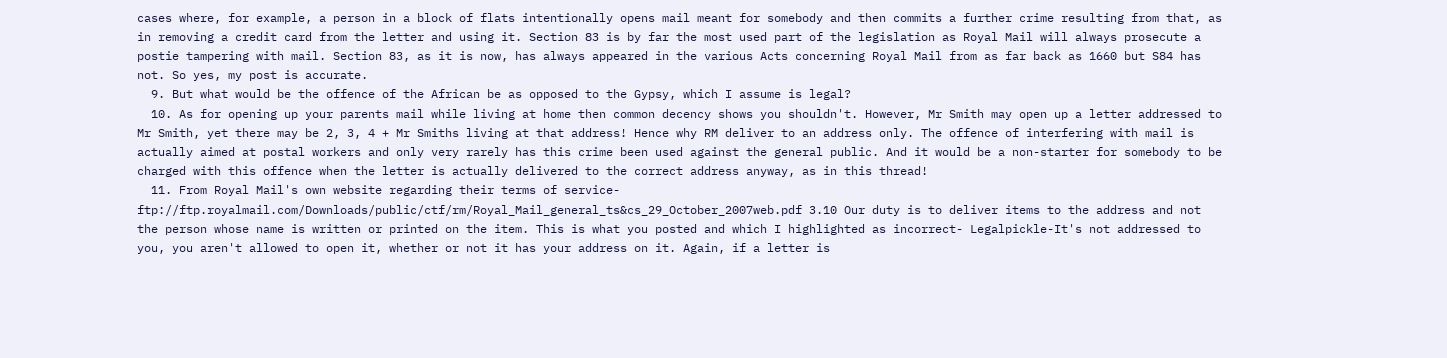cases where, for example, a person in a block of flats intentionally opens mail meant for somebody and then commits a further crime resulting from that, as in removing a credit card from the letter and using it. Section 83 is by far the most used part of the legislation as Royal Mail will always prosecute a postie tampering with mail. Section 83, as it is now, has always appeared in the various Acts concerning Royal Mail from as far back as 1660 but S84 has not. So yes, my post is accurate.
  9. But what would be the offence of the African be as opposed to the Gypsy, which I assume is legal?
  10. As for opening up your parents mail while living at home then common decency shows you shouldn't. However, Mr Smith may open up a letter addressed to Mr Smith, yet there may be 2, 3, 4 + Mr Smiths living at that address! Hence why RM deliver to an address only. The offence of interfering with mail is actually aimed at postal workers and only very rarely has this crime been used against the general public. And it would be a non-starter for somebody to be charged with this offence when the letter is actually delivered to the correct address anyway, as in this thread!
  11. From Royal Mail's own website regarding their terms of service- ftp://ftp.royalmail.com/Downloads/public/ctf/rm/Royal_Mail_general_ts&cs_29_October_2007web.pdf 3.10 Our duty is to deliver items to the address and not the person whose name is written or printed on the item. This is what you posted and which I highlighted as incorrect- Legalpickle-It's not addressed to you, you aren't allowed to open it, whether or not it has your address on it. Again, if a letter is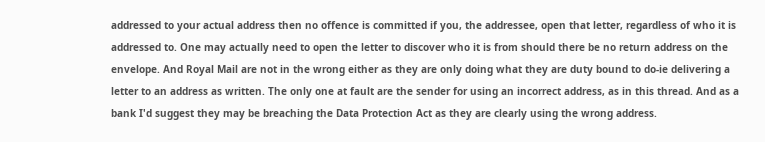addressed to your actual address then no offence is committed if you, the addressee, open that letter, regardless of who it is addressed to. One may actually need to open the letter to discover who it is from should there be no return address on the envelope. And Royal Mail are not in the wrong either as they are only doing what they are duty bound to do-ie delivering a letter to an address as written. The only one at fault are the sender for using an incorrect address, as in this thread. And as a bank I'd suggest they may be breaching the Data Protection Act as they are clearly using the wrong address.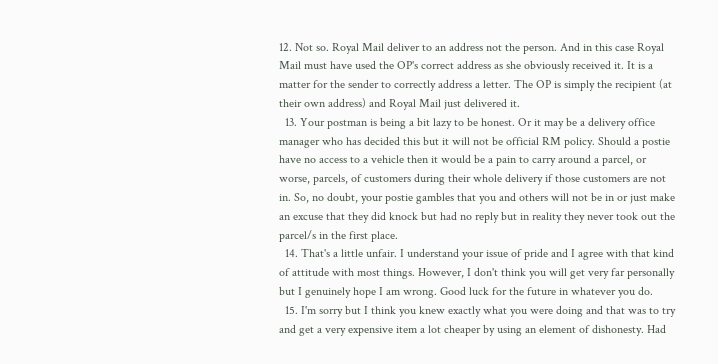12. Not so. Royal Mail deliver to an address not the person. And in this case Royal Mail must have used the OP's correct address as she obviously received it. It is a matter for the sender to correctly address a letter. The OP is simply the recipient (at their own address) and Royal Mail just delivered it.
  13. Your postman is being a bit lazy to be honest. Or it may be a delivery office manager who has decided this but it will not be official RM policy. Should a postie have no access to a vehicle then it would be a pain to carry around a parcel, or worse, parcels, of customers during their whole delivery if those customers are not in. So, no doubt, your postie gambles that you and others will not be in or just make an excuse that they did knock but had no reply but in reality they never took out the parcel/s in the first place.
  14. That's a little unfair. I understand your issue of pride and I agree with that kind of attitude with most things. However, I don't think you will get very far personally but I genuinely hope I am wrong. Good luck for the future in whatever you do.
  15. I'm sorry but I think you knew exactly what you were doing and that was to try and get a very expensive item a lot cheaper by using an element of dishonesty. Had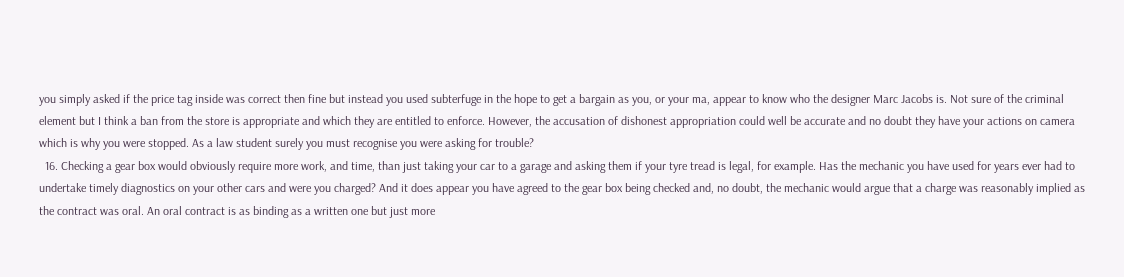you simply asked if the price tag inside was correct then fine but instead you used subterfuge in the hope to get a bargain as you, or your ma, appear to know who the designer Marc Jacobs is. Not sure of the criminal element but I think a ban from the store is appropriate and which they are entitled to enforce. However, the accusation of dishonest appropriation could well be accurate and no doubt they have your actions on camera which is why you were stopped. As a law student surely you must recognise you were asking for trouble?
  16. Checking a gear box would obviously require more work, and time, than just taking your car to a garage and asking them if your tyre tread is legal, for example. Has the mechanic you have used for years ever had to undertake timely diagnostics on your other cars and were you charged? And it does appear you have agreed to the gear box being checked and, no doubt, the mechanic would argue that a charge was reasonably implied as the contract was oral. An oral contract is as binding as a written one but just more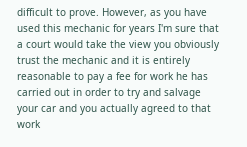difficult to prove. However, as you have used this mechanic for years I'm sure that a court would take the view you obviously trust the mechanic and it is entirely reasonable to pay a fee for work he has carried out in order to try and salvage your car and you actually agreed to that work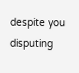despite you disputing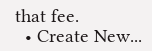that fee.
  • Create New...